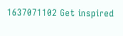1637071102 Get inspired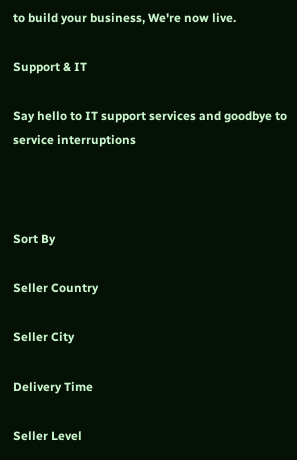to build your business, We're now live.

Support & IT

Say hello to IT support services and goodbye to service interruptions



Sort By

Seller Country

Seller City

Delivery Time

Seller Level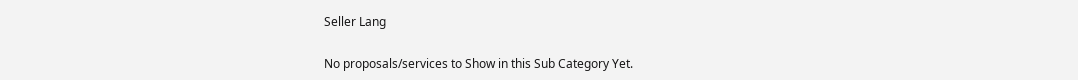Seller Lang

No proposals/services to Show in this Sub Category Yet.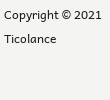Copyright © 2021 Ticolance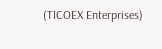(TICOEX Enterprises)